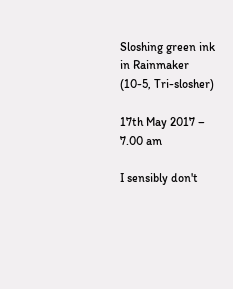Sloshing green ink in Rainmaker (10-5, Tri-slosher)

17th May 2017 – 7.00 am

I sensibly don't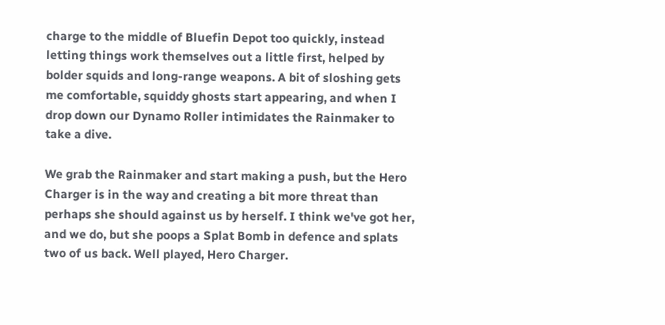charge to the middle of Bluefin Depot too quickly, instead letting things work themselves out a little first, helped by bolder squids and long-range weapons. A bit of sloshing gets me comfortable, squiddy ghosts start appearing, and when I drop down our Dynamo Roller intimidates the Rainmaker to take a dive.

We grab the Rainmaker and start making a push, but the Hero Charger is in the way and creating a bit more threat than perhaps she should against us by herself. I think we've got her, and we do, but she poops a Splat Bomb in defence and splats two of us back. Well played, Hero Charger.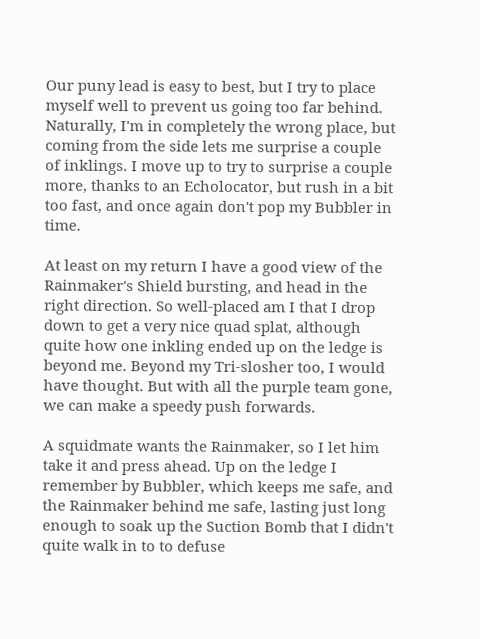Our puny lead is easy to best, but I try to place myself well to prevent us going too far behind. Naturally, I'm in completely the wrong place, but coming from the side lets me surprise a couple of inklings. I move up to try to surprise a couple more, thanks to an Echolocator, but rush in a bit too fast, and once again don't pop my Bubbler in time.

At least on my return I have a good view of the Rainmaker's Shield bursting, and head in the right direction. So well-placed am I that I drop down to get a very nice quad splat, although quite how one inkling ended up on the ledge is beyond me. Beyond my Tri-slosher too, I would have thought. But with all the purple team gone, we can make a speedy push forwards.

A squidmate wants the Rainmaker, so I let him take it and press ahead. Up on the ledge I remember by Bubbler, which keeps me safe, and the Rainmaker behind me safe, lasting just long enough to soak up the Suction Bomb that I didn't quite walk in to to defuse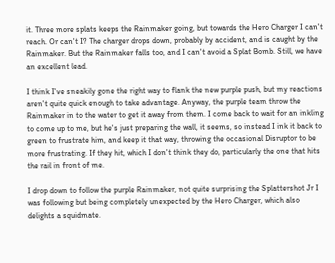it. Three more splats keeps the Rainmaker going, but towards the Hero Charger I can't reach. Or can't I? The charger drops down, probably by accident, and is caught by the Rainmaker. But the Rainmaker falls too, and I can't avoid a Splat Bomb. Still, we have an excellent lead.

I think I've sneakily gone the right way to flank the new purple push, but my reactions aren't quite quick enough to take advantage. Anyway, the purple team throw the Rainmaker in to the water to get it away from them. I come back to wait for an inkling to come up to me, but he's just preparing the wall, it seems, so instead I ink it back to green to frustrate him, and keep it that way, throwing the occasional Disruptor to be more frustrating. If they hit, which I don't think they do, particularly the one that hits the rail in front of me.

I drop down to follow the purple Rainmaker, not quite surprising the Splattershot Jr I was following but being completely unexpected by the Hero Charger, which also delights a squidmate.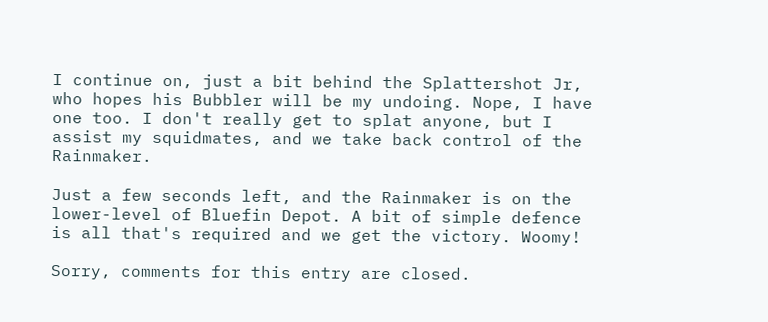I continue on, just a bit behind the Splattershot Jr, who hopes his Bubbler will be my undoing. Nope, I have one too. I don't really get to splat anyone, but I assist my squidmates, and we take back control of the Rainmaker.

Just a few seconds left, and the Rainmaker is on the lower-level of Bluefin Depot. A bit of simple defence is all that's required and we get the victory. Woomy!

Sorry, comments for this entry are closed.